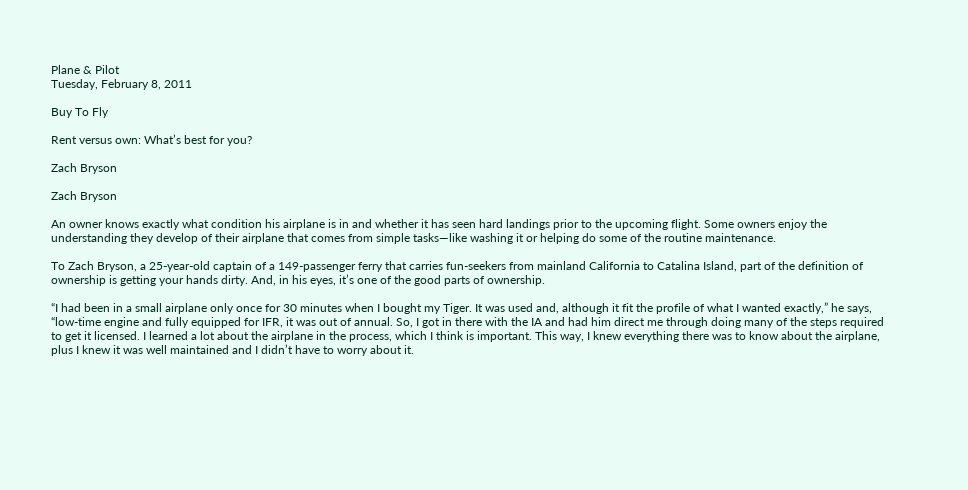Plane & Pilot
Tuesday, February 8, 2011

Buy To Fly

Rent versus own: What’s best for you?

Zach Bryson

Zach Bryson

An owner knows exactly what condition his airplane is in and whether it has seen hard landings prior to the upcoming flight. Some owners enjoy the understanding they develop of their airplane that comes from simple tasks—like washing it or helping do some of the routine maintenance.

To Zach Bryson, a 25-year-old captain of a 149-passenger ferry that carries fun-seekers from mainland California to Catalina Island, part of the definition of ownership is getting your hands dirty. And, in his eyes, it’s one of the good parts of ownership.

“I had been in a small airplane only once for 30 minutes when I bought my Tiger. It was used and, although it fit the profile of what I wanted exactly,” he says, “low-time engine and fully equipped for IFR, it was out of annual. So, I got in there with the IA and had him direct me through doing many of the steps required to get it licensed. I learned a lot about the airplane in the process, which I think is important. This way, I knew everything there was to know about the airplane, plus I knew it was well maintained and I didn’t have to worry about it.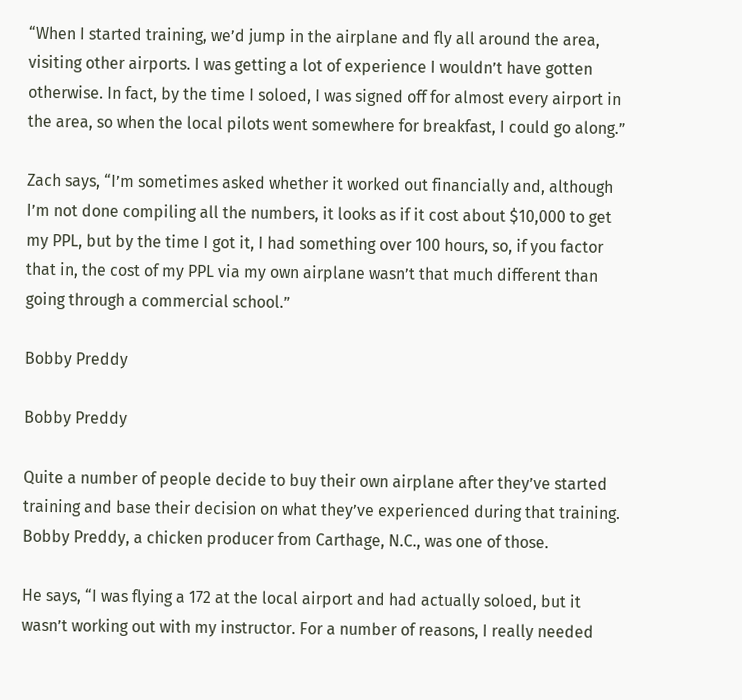“When I started training, we’d jump in the airplane and fly all around the area, visiting other airports. I was getting a lot of experience I wouldn’t have gotten otherwise. In fact, by the time I soloed, I was signed off for almost every airport in the area, so when the local pilots went somewhere for breakfast, I could go along.”

Zach says, “I’m sometimes asked whether it worked out financially and, although I’m not done compiling all the numbers, it looks as if it cost about $10,000 to get my PPL, but by the time I got it, I had something over 100 hours, so, if you factor that in, the cost of my PPL via my own airplane wasn’t that much different than going through a commercial school.”

Bobby Preddy

Bobby Preddy

Quite a number of people decide to buy their own airplane after they’ve started training and base their decision on what they’ve experienced during that training. Bobby Preddy, a chicken producer from Carthage, N.C., was one of those.

He says, “I was flying a 172 at the local airport and had actually soloed, but it wasn’t working out with my instructor. For a number of reasons, I really needed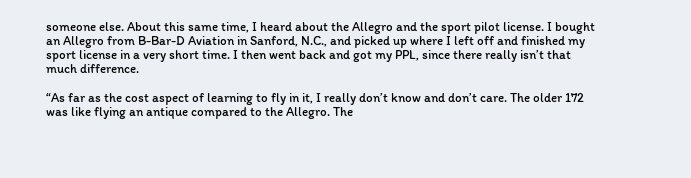someone else. About this same time, I heard about the Allegro and the sport pilot license. I bought an Allegro from B-Bar-D Aviation in Sanford, N.C., and picked up where I left off and finished my sport license in a very short time. I then went back and got my PPL, since there really isn’t that much difference.

“As far as the cost aspect of learning to fly in it, I really don’t know and don’t care. The older 172 was like flying an antique compared to the Allegro. The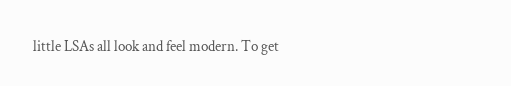little LSAs all look and feel modern. To get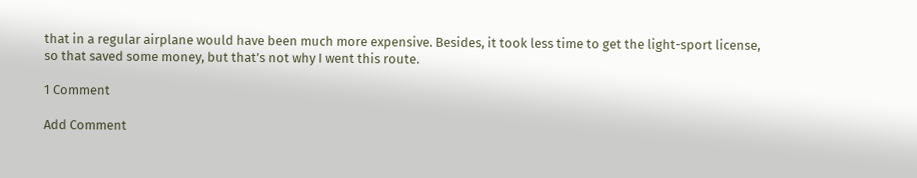that in a regular airplane would have been much more expensive. Besides, it took less time to get the light-sport license, so that saved some money, but that’s not why I went this route.

1 Comment

Add Comment